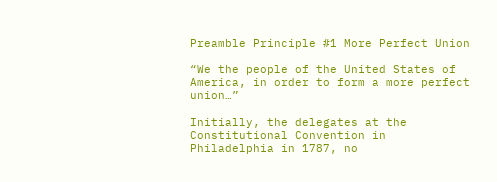Preamble Principle #1 More Perfect Union

“We the people of the United States of America, in order to form a more perfect union…”

Initially, the delegates at the Constitutional Convention in Philadelphia in 1787, no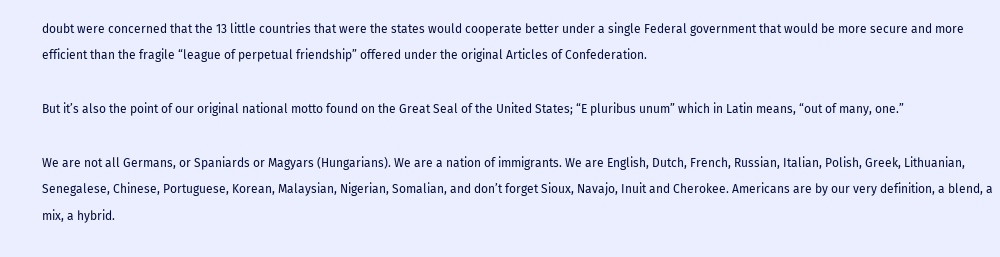doubt were concerned that the 13 little countries that were the states would cooperate better under a single Federal government that would be more secure and more efficient than the fragile “league of perpetual friendship” offered under the original Articles of Confederation.

But it’s also the point of our original national motto found on the Great Seal of the United States; “E pluribus unum” which in Latin means, “out of many, one.”

We are not all Germans, or Spaniards or Magyars (Hungarians). We are a nation of immigrants. We are English, Dutch, French, Russian, Italian, Polish, Greek, Lithuanian, Senegalese, Chinese, Portuguese, Korean, Malaysian, Nigerian, Somalian, and don’t forget Sioux, Navajo, Inuit and Cherokee. Americans are by our very definition, a blend, a mix, a hybrid.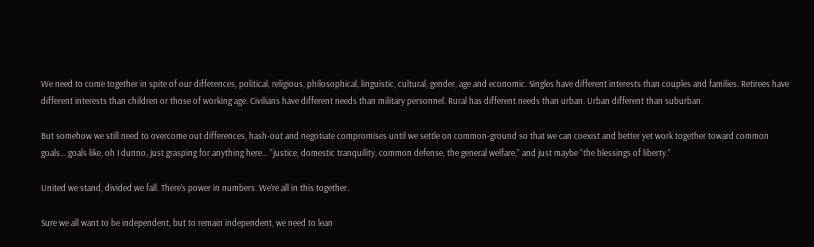We need to come together in spite of our differences, political, religious, philosophical, linguistic, cultural, gender, age and economic. Singles have different interests than couples and families. Retirees have different interests than children or those of working age. Civilians have different needs than military personnel. Rural has different needs than urban. Urban different than suburban.

But somehow we still need to overcome out differences, hash-out and negotiate compromises until we settle on common-ground so that we can coexist and better yet work together toward common goals… goals like, oh I dunno, just grasping for anything here… “justice, domestic tranquility, common defense, the general welfare,” and just maybe “the blessings of liberty.”

United we stand, divided we fall. There’s power in numbers. We’re all in this together.

Sure we all want to be independent, but to remain independent, we need to lean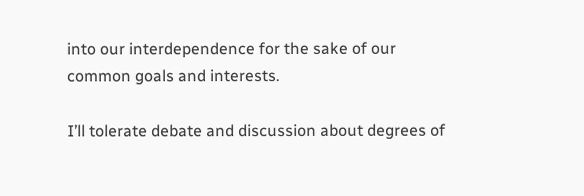into our interdependence for the sake of our common goals and interests.

I’ll tolerate debate and discussion about degrees of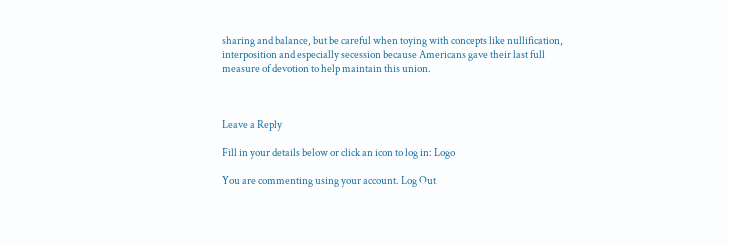sharing and balance, but be careful when toying with concepts like nullification, interposition and especially secession because Americans gave their last full measure of devotion to help maintain this union.



Leave a Reply

Fill in your details below or click an icon to log in: Logo

You are commenting using your account. Log Out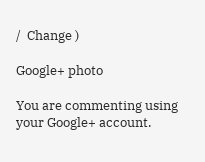/  Change )

Google+ photo

You are commenting using your Google+ account.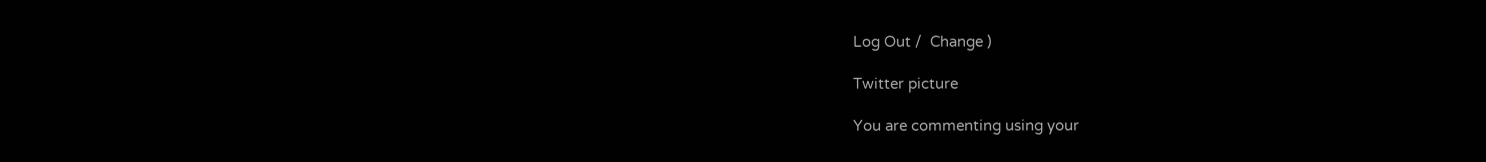Log Out /  Change )

Twitter picture

You are commenting using your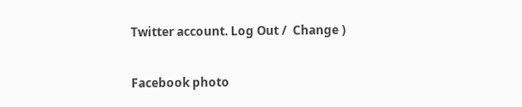Twitter account. Log Out /  Change )

Facebook photo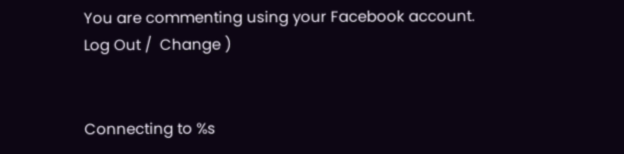You are commenting using your Facebook account. Log Out /  Change )


Connecting to %s